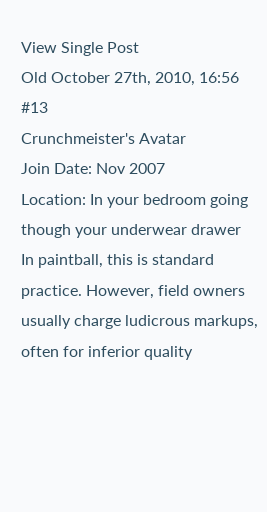View Single Post
Old October 27th, 2010, 16:56   #13
Crunchmeister's Avatar
Join Date: Nov 2007
Location: In your bedroom going though your underwear drawer
In paintball, this is standard practice. However, field owners usually charge ludicrous markups, often for inferior quality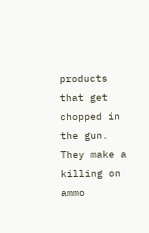products that get chopped in the gun. They make a killing on ammo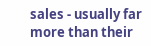sales - usually far more than their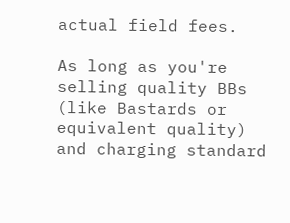actual field fees.

As long as you're selling quality BBs (like Bastards or equivalent quality) and charging standard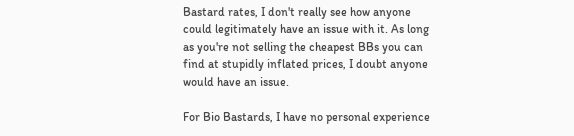Bastard rates, I don't really see how anyone could legitimately have an issue with it. As long as you're not selling the cheapest BBs you can find at stupidly inflated prices, I doubt anyone would have an issue.

For Bio Bastards, I have no personal experience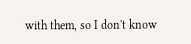with them, so I don't know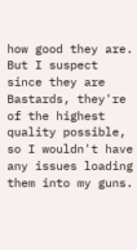how good they are. But I suspect since they are Bastards, they're of the highest quality possible, so I wouldn't have any issues loading them into my guns.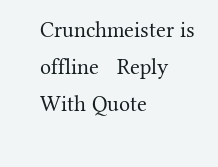Crunchmeister is offline   Reply With Quote